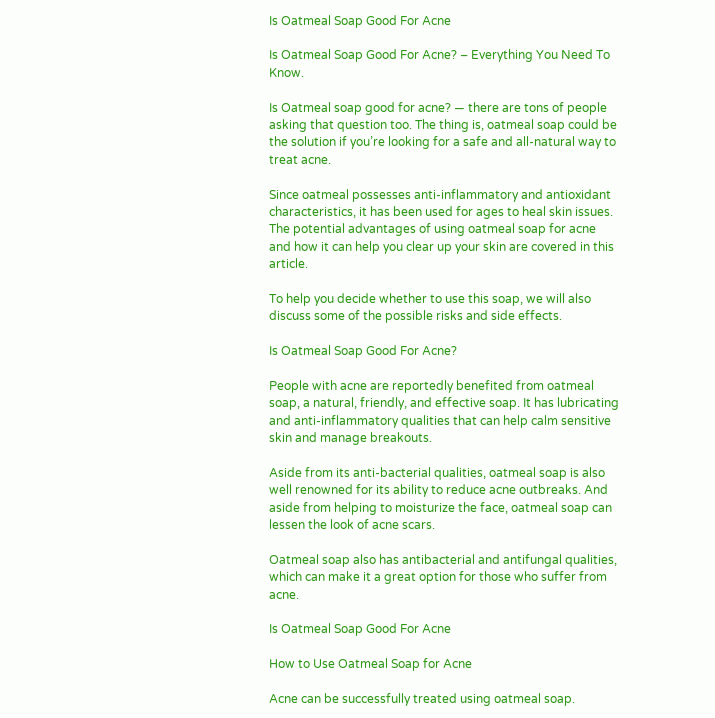Is Oatmeal Soap Good For Acne

Is Oatmeal Soap Good For Acne? – Everything You Need To Know.

Is Oatmeal soap good for acne? — there are tons of people asking that question too. The thing is, oatmeal soap could be the solution if you’re looking for a safe and all-natural way to treat acne.

Since oatmeal possesses anti-inflammatory and antioxidant characteristics, it has been used for ages to heal skin issues. The potential advantages of using oatmeal soap for acne and how it can help you clear up your skin are covered in this article.

To help you decide whether to use this soap, we will also discuss some of the possible risks and side effects.

Is Oatmeal Soap Good For Acne?

People with acne are reportedly benefited from oatmeal soap, a natural, friendly, and effective soap. It has lubricating and anti-inflammatory qualities that can help calm sensitive skin and manage breakouts.

Aside from its anti-bacterial qualities, oatmeal soap is also well renowned for its ability to reduce acne outbreaks. And aside from helping to moisturize the face, oatmeal soap can lessen the look of acne scars.

Oatmeal soap also has antibacterial and antifungal qualities, which can make it a great option for those who suffer from acne.

Is Oatmeal Soap Good For Acne

How to Use Oatmeal Soap for Acne

Acne can be successfully treated using oatmeal soap.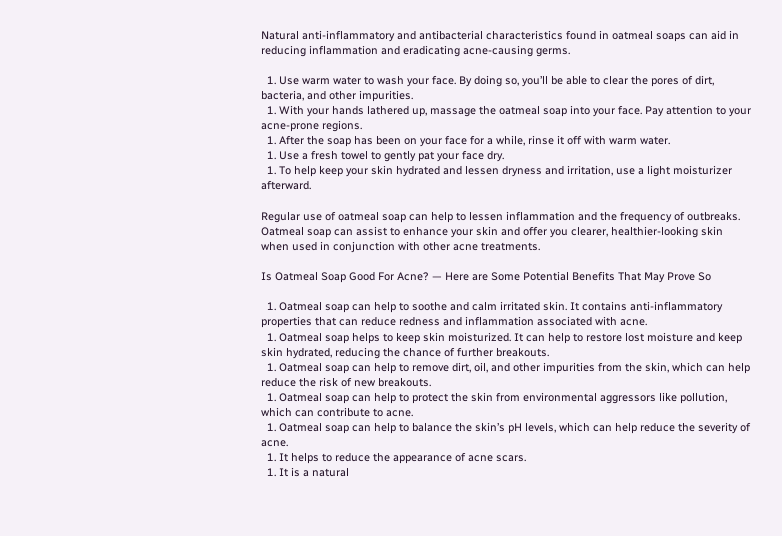Natural anti-inflammatory and antibacterial characteristics found in oatmeal soaps can aid in reducing inflammation and eradicating acne-causing germs.

  1. Use warm water to wash your face. By doing so, you’ll be able to clear the pores of dirt, bacteria, and other impurities.
  1. With your hands lathered up, massage the oatmeal soap into your face. Pay attention to your acne-prone regions.
  1. After the soap has been on your face for a while, rinse it off with warm water.
  1. Use a fresh towel to gently pat your face dry.
  1. To help keep your skin hydrated and lessen dryness and irritation, use a light moisturizer afterward.

Regular use of oatmeal soap can help to lessen inflammation and the frequency of outbreaks. Oatmeal soap can assist to enhance your skin and offer you clearer, healthier-looking skin when used in conjunction with other acne treatments.

Is Oatmeal Soap Good For Acne? — Here are Some Potential Benefits That May Prove So

  1. Oatmeal soap can help to soothe and calm irritated skin. It contains anti-inflammatory properties that can reduce redness and inflammation associated with acne.
  1. Oatmeal soap helps to keep skin moisturized. It can help to restore lost moisture and keep skin hydrated, reducing the chance of further breakouts.
  1. Oatmeal soap can help to remove dirt, oil, and other impurities from the skin, which can help reduce the risk of new breakouts.
  1. Oatmeal soap can help to protect the skin from environmental aggressors like pollution, which can contribute to acne.
  1. Oatmeal soap can help to balance the skin’s pH levels, which can help reduce the severity of acne.
  1. It helps to reduce the appearance of acne scars.
  1. It is a natural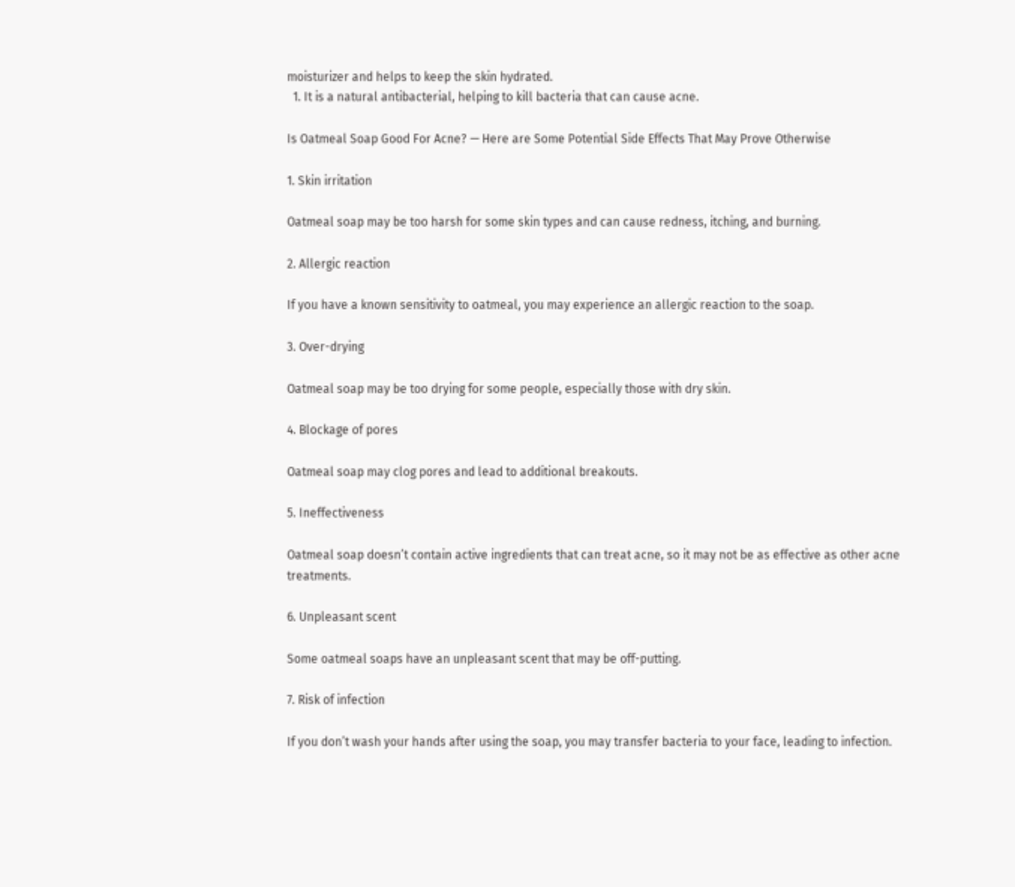moisturizer and helps to keep the skin hydrated.
  1. It is a natural antibacterial, helping to kill bacteria that can cause acne.

Is Oatmeal Soap Good For Acne? — Here are Some Potential Side Effects That May Prove Otherwise

1. Skin irritation

Oatmeal soap may be too harsh for some skin types and can cause redness, itching, and burning.

2. Allergic reaction

If you have a known sensitivity to oatmeal, you may experience an allergic reaction to the soap.

3. Over-drying

Oatmeal soap may be too drying for some people, especially those with dry skin.

4. Blockage of pores

Oatmeal soap may clog pores and lead to additional breakouts.

5. Ineffectiveness

Oatmeal soap doesn’t contain active ingredients that can treat acne, so it may not be as effective as other acne treatments.

6. Unpleasant scent

Some oatmeal soaps have an unpleasant scent that may be off-putting.

7. Risk of infection

If you don’t wash your hands after using the soap, you may transfer bacteria to your face, leading to infection.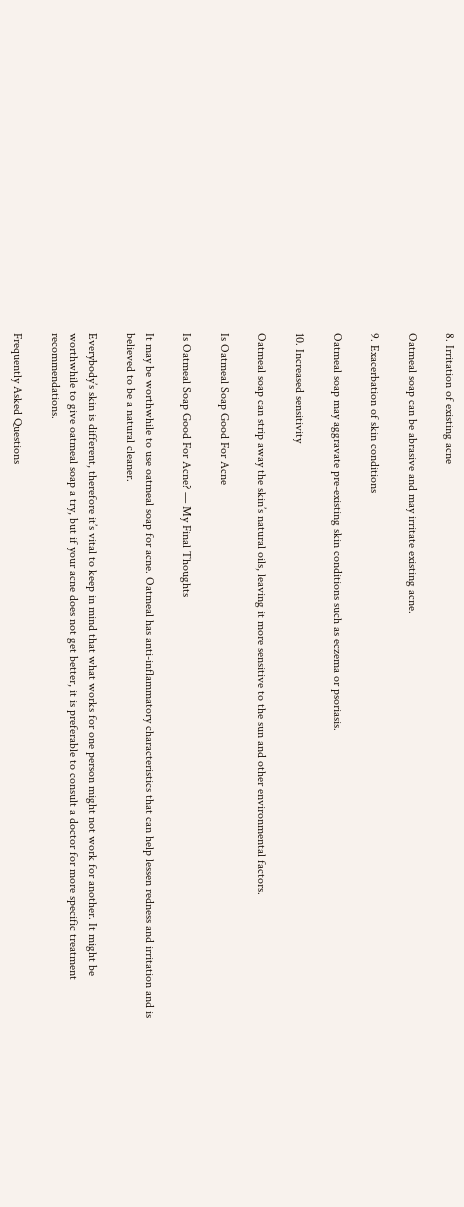8. Irritation of existing acne

Oatmeal soap can be abrasive and may irritate existing acne.

9. Exacerbation of skin conditions

Oatmeal soap may aggravate pre-existing skin conditions such as eczema or psoriasis.

10. Increased sensitivity

Oatmeal soap can strip away the skin’s natural oils, leaving it more sensitive to the sun and other environmental factors.

Is Oatmeal Soap Good For Acne

Is Oatmeal Soap Good For Acne? — My Final Thoughts

It may be worthwhile to use oatmeal soap for acne. Oatmeal has anti-inflammatory characteristics that can help lessen redness and irritation and is believed to be a natural cleaner.

Everybody’s skin is different, therefore it’s vital to keep in mind that what works for one person might not work for another. It might be worthwhile to give oatmeal soap a try, but if your acne does not get better, it is preferable to consult a doctor for more specific treatment recommendations.

Frequently Asked Questions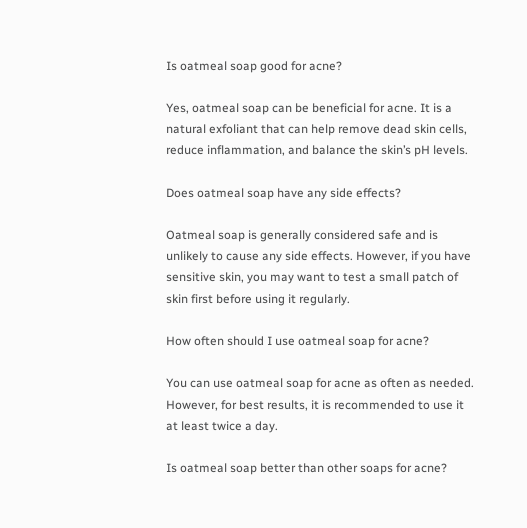Is oatmeal soap good for acne?

Yes, oatmeal soap can be beneficial for acne. It is a natural exfoliant that can help remove dead skin cells, reduce inflammation, and balance the skin’s pH levels.

Does oatmeal soap have any side effects?

Oatmeal soap is generally considered safe and is unlikely to cause any side effects. However, if you have sensitive skin, you may want to test a small patch of skin first before using it regularly.

How often should I use oatmeal soap for acne?

You can use oatmeal soap for acne as often as needed. However, for best results, it is recommended to use it at least twice a day.

Is oatmeal soap better than other soaps for acne?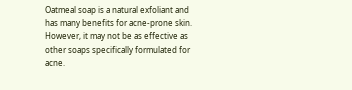Oatmeal soap is a natural exfoliant and has many benefits for acne-prone skin. However, it may not be as effective as other soaps specifically formulated for acne.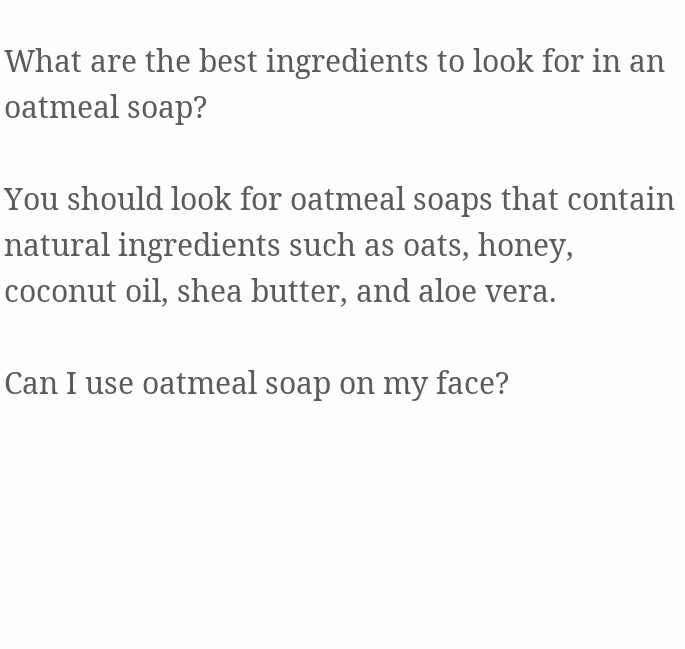What are the best ingredients to look for in an oatmeal soap?

You should look for oatmeal soaps that contain natural ingredients such as oats, honey, coconut oil, shea butter, and aloe vera.

Can I use oatmeal soap on my face?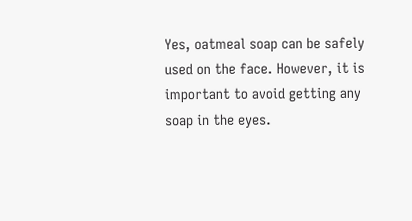Yes, oatmeal soap can be safely used on the face. However, it is important to avoid getting any soap in the eyes.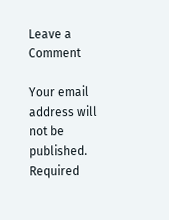Leave a Comment

Your email address will not be published. Required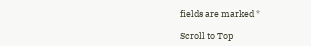fields are marked *

Scroll to Top